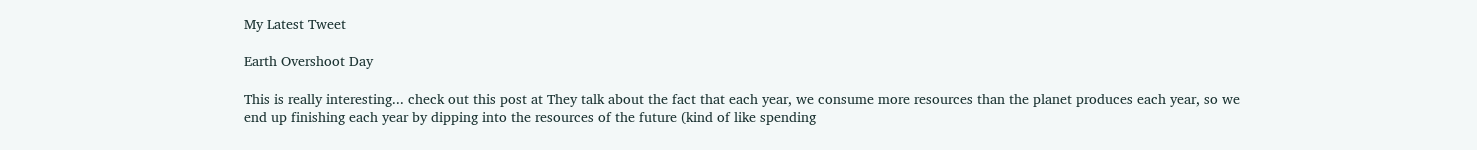My Latest Tweet

Earth Overshoot Day

This is really interesting... check out this post at They talk about the fact that each year, we consume more resources than the planet produces each year, so we end up finishing each year by dipping into the resources of the future (kind of like spending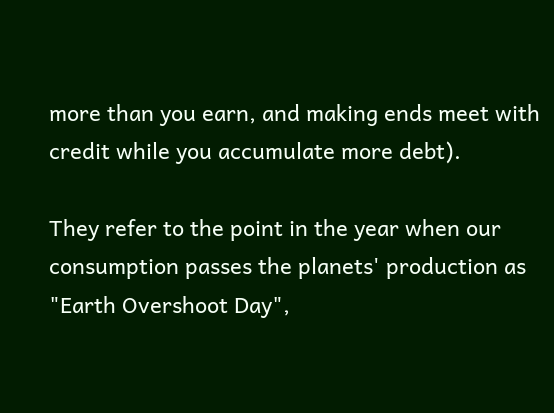more than you earn, and making ends meet with credit while you accumulate more debt).

They refer to the point in the year when our consumption passes the planets' production as "Earth Overshoot Day",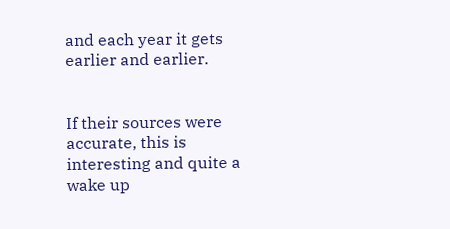and each year it gets earlier and earlier.


If their sources were accurate, this is interesting and quite a wake up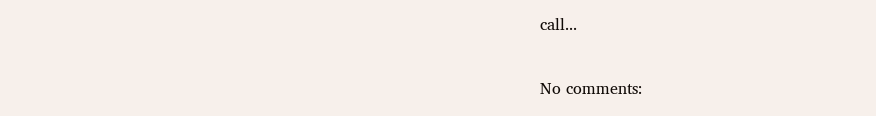call...

No comments: